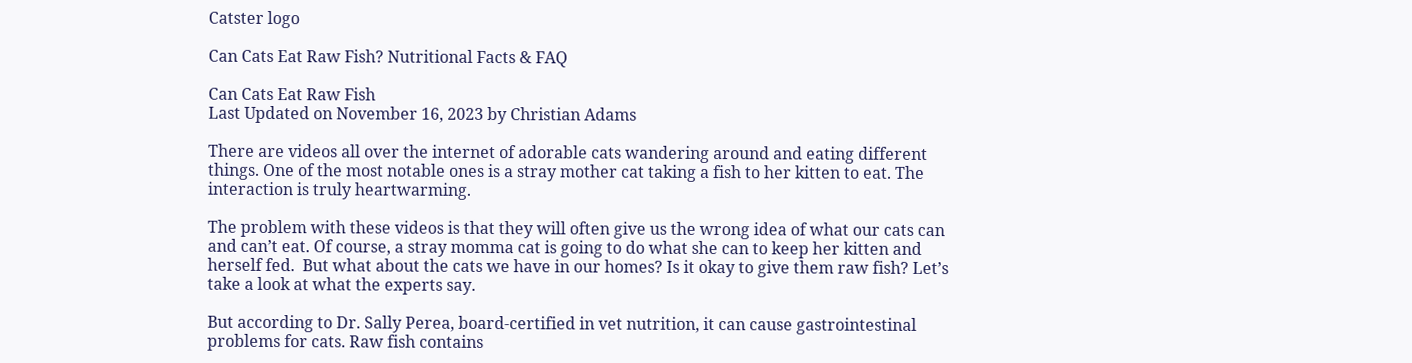Catster logo

Can Cats Eat Raw Fish? Nutritional Facts & FAQ

Can Cats Eat Raw Fish
Last Updated on November 16, 2023 by Christian Adams

There are videos all over the internet of adorable cats wandering around and eating different things. One of the most notable ones is a stray mother cat taking a fish to her kitten to eat. The interaction is truly heartwarming.

The problem with these videos is that they will often give us the wrong idea of what our cats can and can’t eat. Of course, a stray momma cat is going to do what she can to keep her kitten and herself fed.  But what about the cats we have in our homes? Is it okay to give them raw fish? Let’s take a look at what the experts say.

But according to Dr. Sally Perea, board-certified in vet nutrition, it can cause gastrointestinal problems for cats. Raw fish contains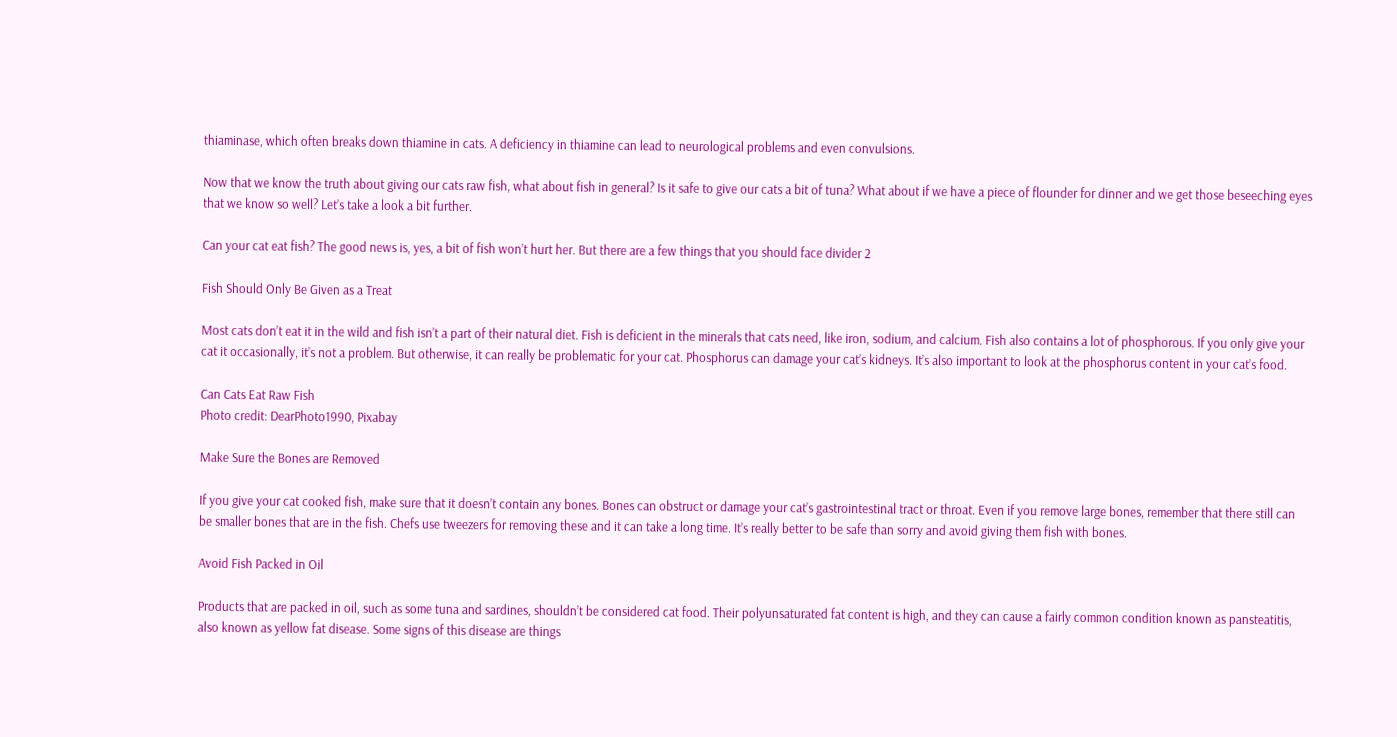thiaminase, which often breaks down thiamine in cats. A deficiency in thiamine can lead to neurological problems and even convulsions.

Now that we know the truth about giving our cats raw fish, what about fish in general? Is it safe to give our cats a bit of tuna? What about if we have a piece of flounder for dinner and we get those beseeching eyes that we know so well? Let’s take a look a bit further.

Can your cat eat fish? The good news is, yes, a bit of fish won’t hurt her. But there are a few things that you should face divider 2

Fish Should Only Be Given as a Treat

Most cats don’t eat it in the wild and fish isn’t a part of their natural diet. Fish is deficient in the minerals that cats need, like iron, sodium, and calcium. Fish also contains a lot of phosphorous. If you only give your cat it occasionally, it’s not a problem. But otherwise, it can really be problematic for your cat. Phosphorus can damage your cat’s kidneys. It’s also important to look at the phosphorus content in your cat’s food.

Can Cats Eat Raw Fish
Photo credit: DearPhoto1990, Pixabay

Make Sure the Bones are Removed

If you give your cat cooked fish, make sure that it doesn’t contain any bones. Bones can obstruct or damage your cat’s gastrointestinal tract or throat. Even if you remove large bones, remember that there still can be smaller bones that are in the fish. Chefs use tweezers for removing these and it can take a long time. It’s really better to be safe than sorry and avoid giving them fish with bones.

Avoid Fish Packed in Oil

Products that are packed in oil, such as some tuna and sardines, shouldn’t be considered cat food. Their polyunsaturated fat content is high, and they can cause a fairly common condition known as pansteatitis, also known as yellow fat disease. Some signs of this disease are things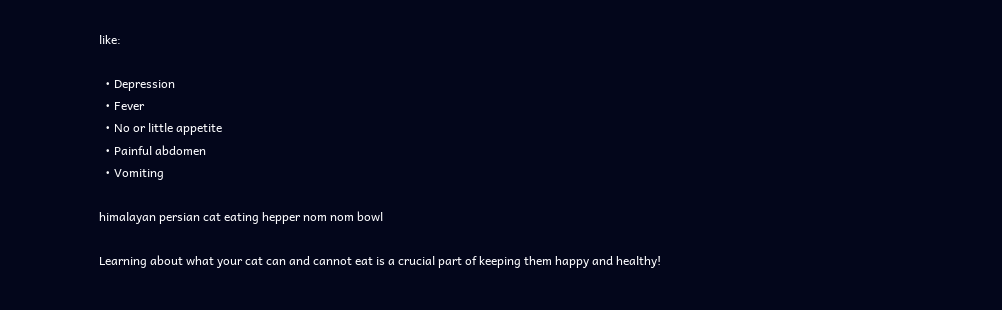like:

  • Depression
  • Fever
  • No or little appetite
  • Painful abdomen
  • Vomiting

himalayan persian cat eating hepper nom nom bowl

Learning about what your cat can and cannot eat is a crucial part of keeping them happy and healthy!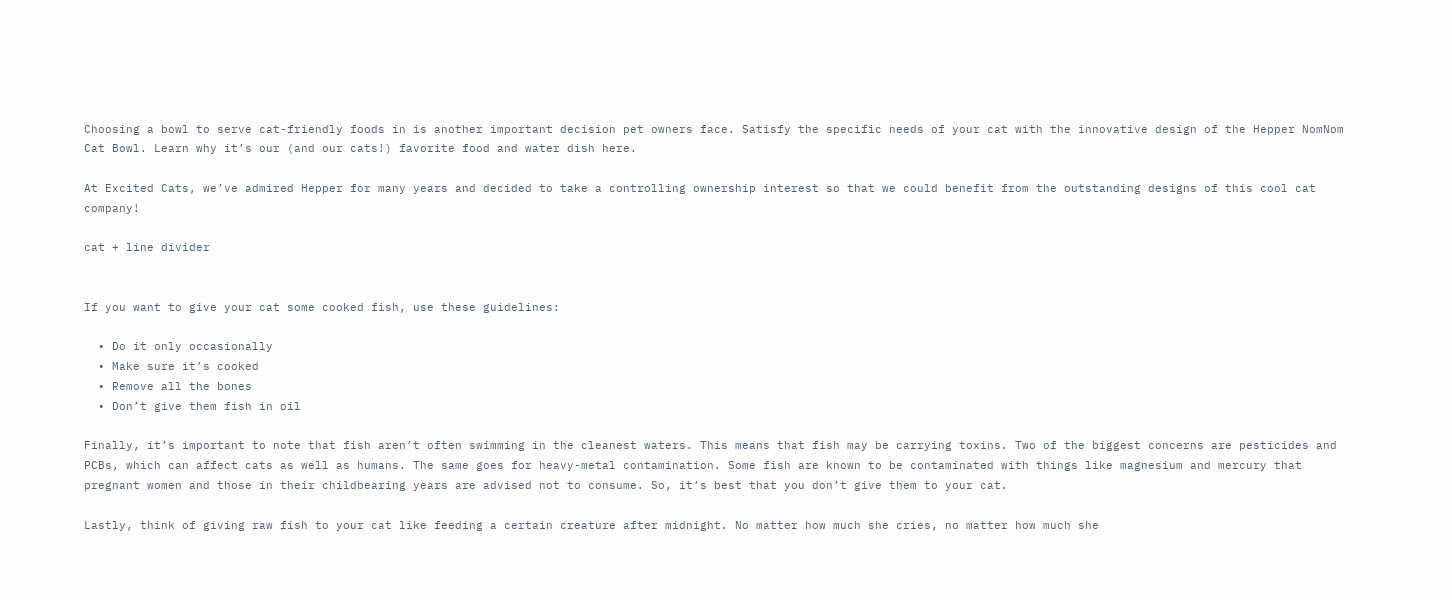Choosing a bowl to serve cat-friendly foods in is another important decision pet owners face. Satisfy the specific needs of your cat with the innovative design of the Hepper NomNom Cat Bowl. Learn why it’s our (and our cats!) favorite food and water dish here.

At Excited Cats, we’ve admired Hepper for many years and decided to take a controlling ownership interest so that we could benefit from the outstanding designs of this cool cat company!

cat + line divider


If you want to give your cat some cooked fish, use these guidelines:

  • Do it only occasionally
  • Make sure it’s cooked
  • Remove all the bones
  • Don’t give them fish in oil

Finally, it’s important to note that fish aren’t often swimming in the cleanest waters. This means that fish may be carrying toxins. Two of the biggest concerns are pesticides and PCBs, which can affect cats as well as humans. The same goes for heavy-metal contamination. Some fish are known to be contaminated with things like magnesium and mercury that pregnant women and those in their childbearing years are advised not to consume. So, it’s best that you don’t give them to your cat.

Lastly, think of giving raw fish to your cat like feeding a certain creature after midnight. No matter how much she cries, no matter how much she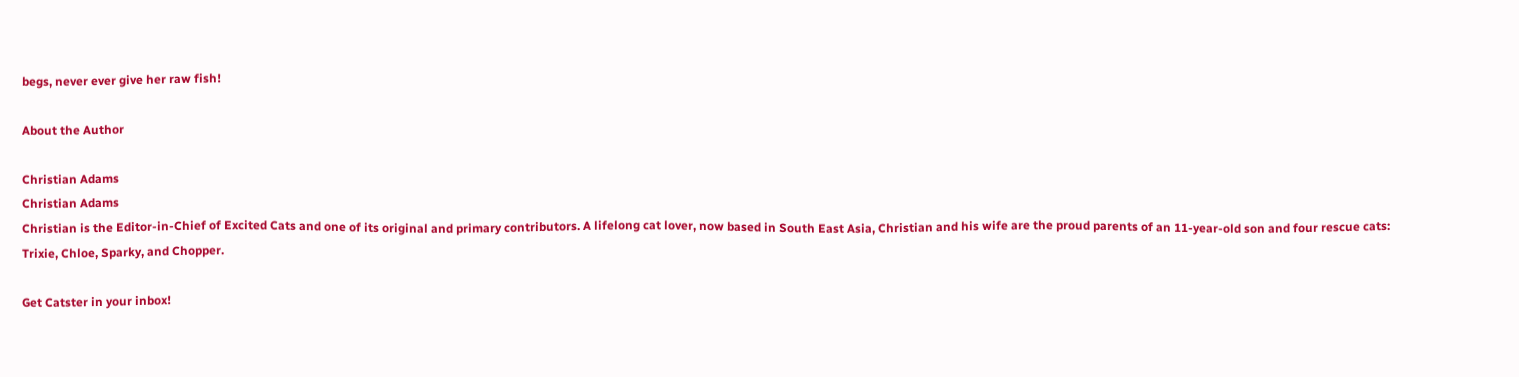begs, never ever give her raw fish!

About the Author

Christian Adams
Christian Adams
Christian is the Editor-in-Chief of Excited Cats and one of its original and primary contributors. A lifelong cat lover, now based in South East Asia, Christian and his wife are the proud parents of an 11-year-old son and four rescue cats: Trixie, Chloe, Sparky, and Chopper.

Get Catster in your inbox!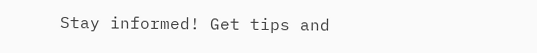Stay informed! Get tips and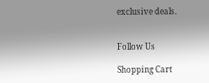exclusive deals.


Follow Us

Shopping Cart